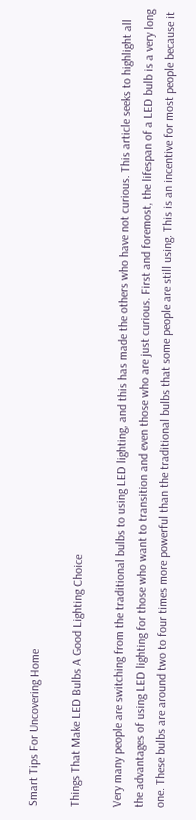Smart Tips For Uncovering Home

Things That Make LED Bulbs A Good Lighting Choice

Very many people are switching from the traditional bulbs to using LED lighting, and this has made the others who have not curious. This article seeks to highlight all the advantages of using LED lighting for those who want to transition and even those who are just curious. First and foremost, the lifespan of a LED bulb is a very long one. These bulbs are around two to four times more powerful than the traditional bulbs that some people are still using. This is an incentive for most people because it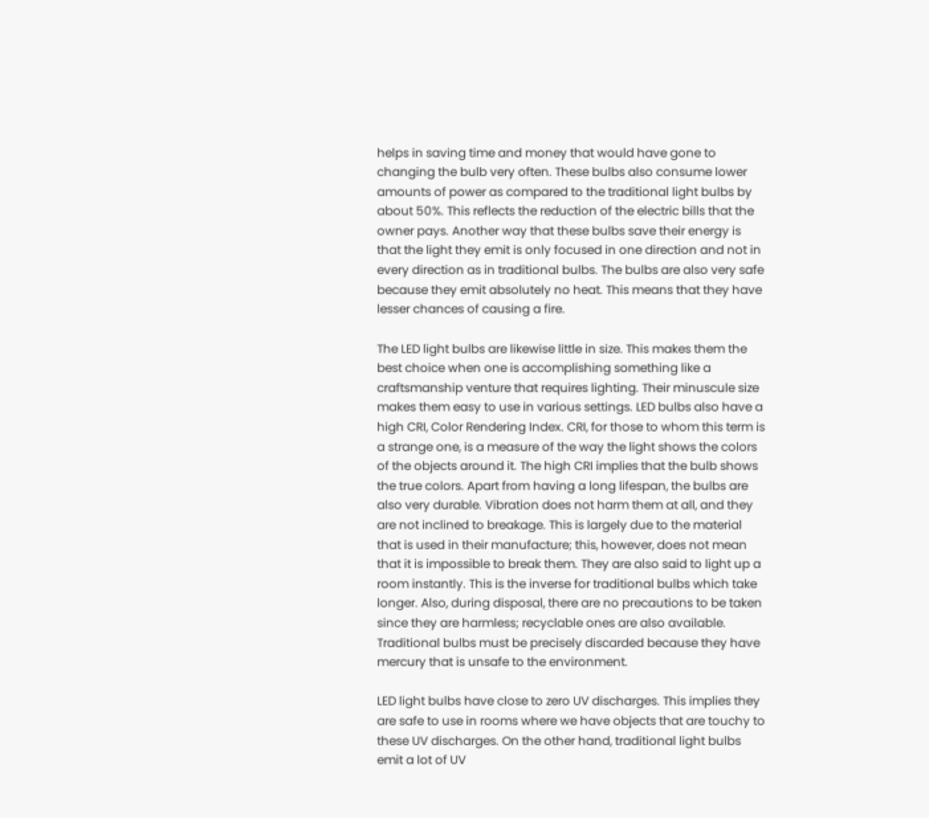helps in saving time and money that would have gone to changing the bulb very often. These bulbs also consume lower amounts of power as compared to the traditional light bulbs by about 50%. This reflects the reduction of the electric bills that the owner pays. Another way that these bulbs save their energy is that the light they emit is only focused in one direction and not in every direction as in traditional bulbs. The bulbs are also very safe because they emit absolutely no heat. This means that they have lesser chances of causing a fire.

The LED light bulbs are likewise little in size. This makes them the best choice when one is accomplishing something like a craftsmanship venture that requires lighting. Their minuscule size makes them easy to use in various settings. LED bulbs also have a high CRI, Color Rendering Index. CRI, for those to whom this term is a strange one, is a measure of the way the light shows the colors of the objects around it. The high CRI implies that the bulb shows the true colors. Apart from having a long lifespan, the bulbs are also very durable. Vibration does not harm them at all, and they are not inclined to breakage. This is largely due to the material that is used in their manufacture; this, however, does not mean that it is impossible to break them. They are also said to light up a room instantly. This is the inverse for traditional bulbs which take longer. Also, during disposal, there are no precautions to be taken since they are harmless; recyclable ones are also available. Traditional bulbs must be precisely discarded because they have mercury that is unsafe to the environment.

LED light bulbs have close to zero UV discharges. This implies they are safe to use in rooms where we have objects that are touchy to these UV discharges. On the other hand, traditional light bulbs emit a lot of UV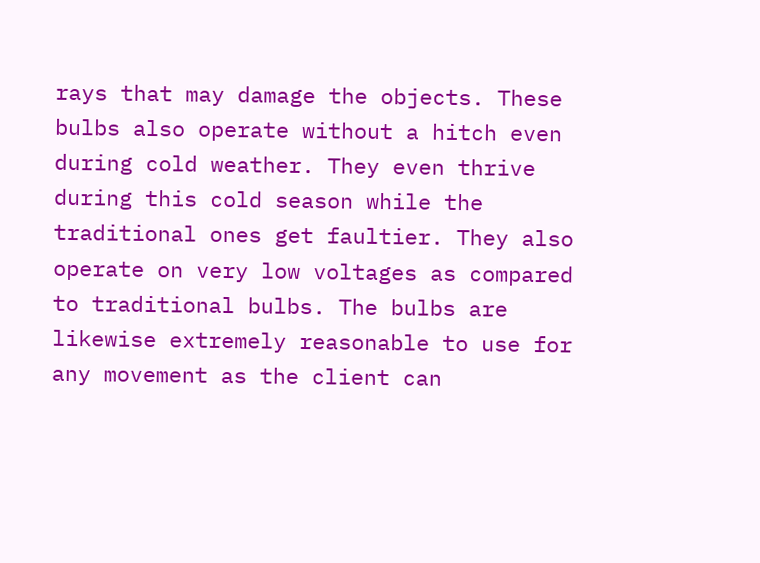rays that may damage the objects. These bulbs also operate without a hitch even during cold weather. They even thrive during this cold season while the traditional ones get faultier. They also operate on very low voltages as compared to traditional bulbs. The bulbs are likewise extremely reasonable to use for any movement as the client can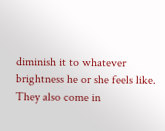diminish it to whatever brightness he or she feels like. They also come in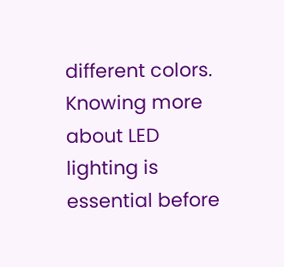different colors. Knowing more about LED lighting is essential before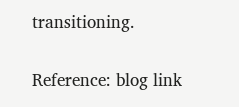transitioning.

Reference: blog link